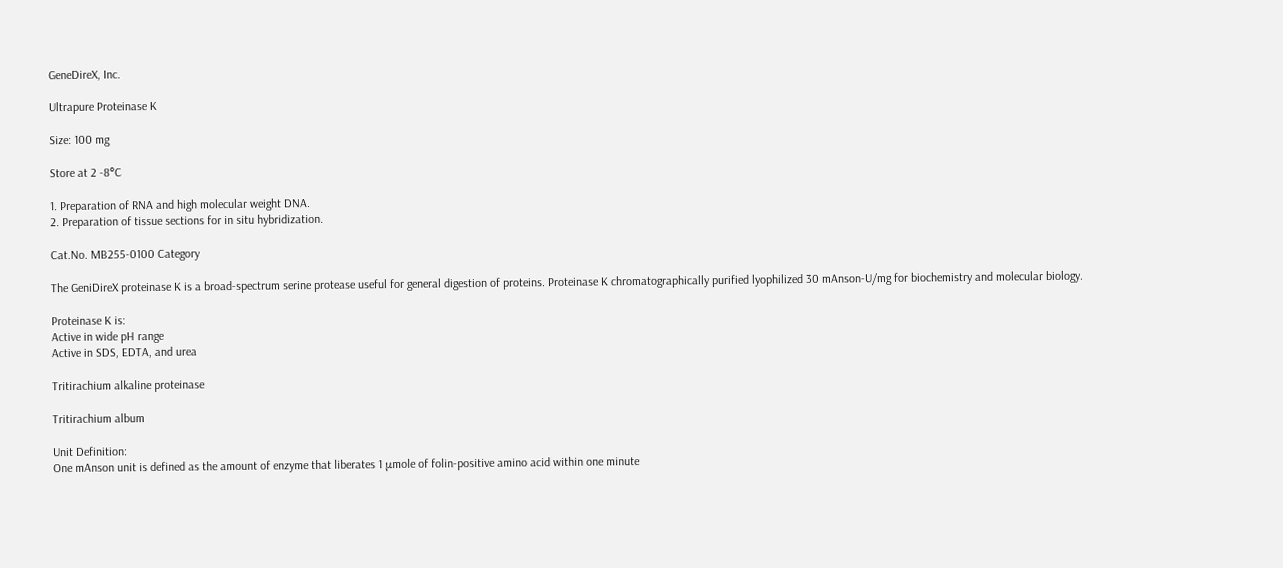GeneDireX, Inc.

Ultrapure Proteinase K

Size: 100 mg

Store at 2 -8°C

1. Preparation of RNA and high molecular weight DNA.
2. Preparation of tissue sections for in situ hybridization.

Cat.No. MB255-0100 Category

The GeniDireX proteinase K is a broad-spectrum serine protease useful for general digestion of proteins. Proteinase K chromatographically purified lyophilized 30 mAnson-U/mg for biochemistry and molecular biology.

Proteinase K is:
Active in wide pH range
Active in SDS, EDTA, and urea

Tritirachium alkaline proteinase

Tritirachium album

Unit Definition:
One mAnson unit is defined as the amount of enzyme that liberates 1 μmole of folin-positive amino acid within one minute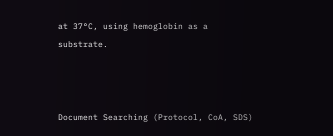at 37°C, using hemoglobin as a substrate.



Document Searching (Protocol, CoA, SDS)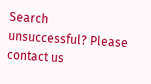Search unsuccessful? Please contact us